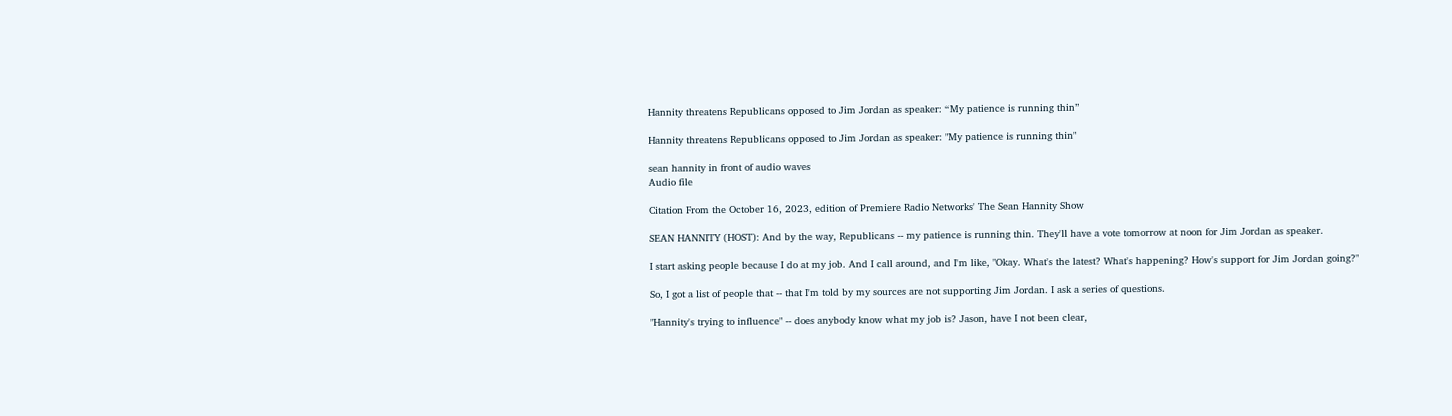Hannity threatens Republicans opposed to Jim Jordan as speaker: “My patience is running thin”

Hannity threatens Republicans opposed to Jim Jordan as speaker: "My patience is running thin"

sean hannity in front of audio waves
Audio file

Citation From the October 16, 2023, edition of Premiere Radio Networks' The Sean Hannity Show

SEAN HANNITY (HOST): And by the way, Republicans -- my patience is running thin. They'll have a vote tomorrow at noon for Jim Jordan as speaker.

I start asking people because I do at my job. And I call around, and I'm like, "Okay. What's the latest? What's happening? How's support for Jim Jordan going?"

So, I got a list of people that -- that I'm told by my sources are not supporting Jim Jordan. I ask a series of questions.

"Hannity's trying to influence" -- does anybody know what my job is? Jason, have I not been clear,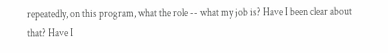repeatedly, on this program, what the role -- what my job is? Have I been clear about that? Have I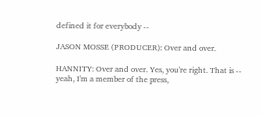defined it for everybody --

JASON MOSSE (PRODUCER): Over and over.

HANNITY: Over and over. Yes, you're right. That is -- yeah, I'm a member of the press,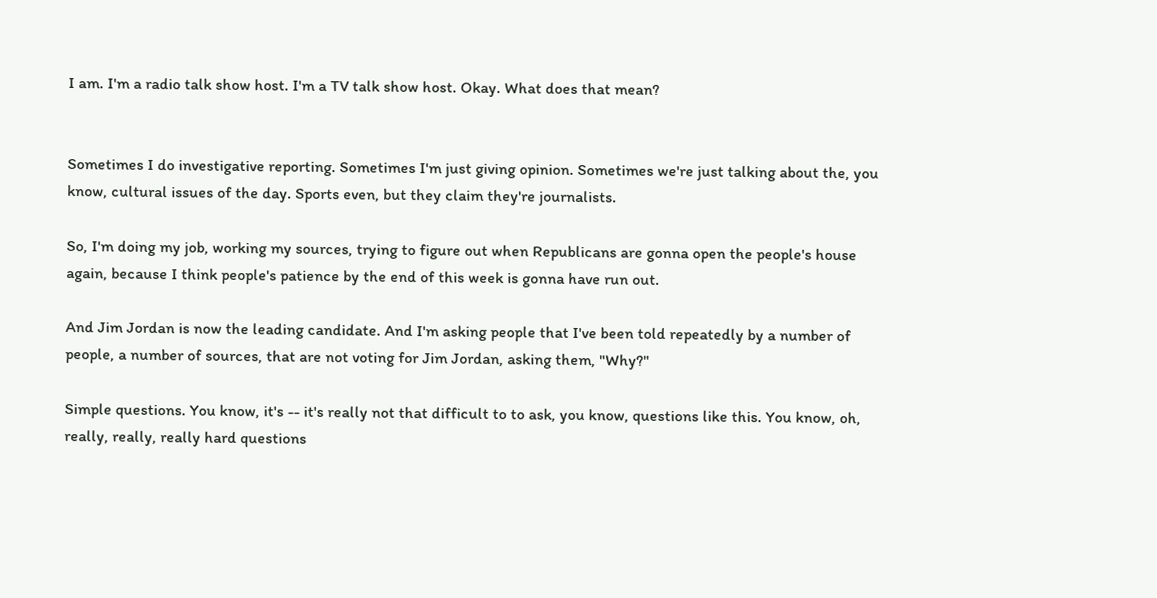I am. I'm a radio talk show host. I'm a TV talk show host. Okay. What does that mean?


Sometimes I do investigative reporting. Sometimes I'm just giving opinion. Sometimes we're just talking about the, you know, cultural issues of the day. Sports even, but they claim they're journalists.

So, I'm doing my job, working my sources, trying to figure out when Republicans are gonna open the people's house again, because I think people's patience by the end of this week is gonna have run out.

And Jim Jordan is now the leading candidate. And I'm asking people that I've been told repeatedly by a number of people, a number of sources, that are not voting for Jim Jordan, asking them, "Why?"

Simple questions. You know, it's -- it's really not that difficult to to ask, you know, questions like this. You know, oh, really, really, really hard questions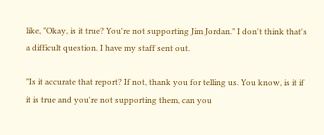like, "Okay, is it true? You're not supporting Jim Jordan." I don't think that's a difficult question. I have my staff sent out.

"Is it accurate that report? If not, thank you for telling us. You know, is it if it is true and you're not supporting them, can you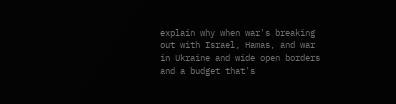explain why when war's breaking out with Israel, Hamas, and war in Ukraine and wide open borders and a budget that's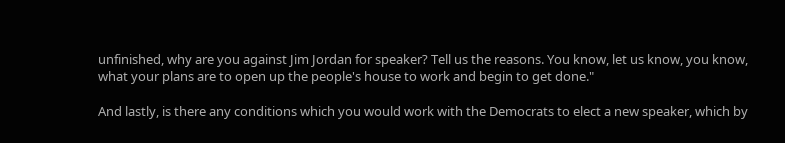unfinished, why are you against Jim Jordan for speaker? Tell us the reasons. You know, let us know, you know, what your plans are to open up the people's house to work and begin to get done."

And lastly, is there any conditions which you would work with the Democrats to elect a new speaker, which by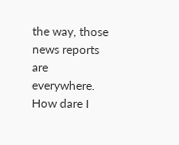the way, those news reports are everywhere. How dare I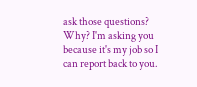ask those questions? Why? I'm asking you because it's my job so I can report back to you.